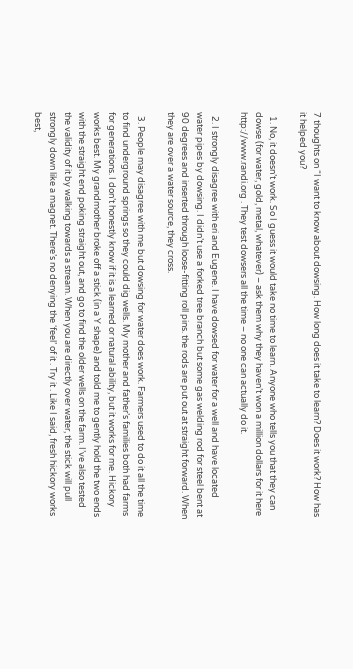7 thoughts on “I want to know about dowsing. How long does it take to learn? Does it work? How has it helped you?

  1. No, it doesn’t work. So I guess it would take no time to learn. Anyone who tells you that they can dowse (for water, gold, metal, whatever) – ask them why they haven’t won a million dollars for it here http://www.randi.org . They test dowsers all the time – no one can actually do it.

  2. I strongly disagree with eri and Eugene. I have dowsed for water for a well and have located water pipes by dowsing. I didn’t use a forked tree branch but some gas welding rod for steel bent at 90 degrees and inserted through loose-fitting roll pins. the rods are put out at straight forward. When they are over a water source, they cross.

  3. People may disagree with me but dowsing for water does work. Farmers used to do it all the time to find underground springs so they could dig wells. My mother and father’s families both had farms for generations. I don’t honestly know if it is a learned or natural ability, but it works for me. Hickory works best. My grandmother broke off a stick (in a Y shape) and told me to gently hold the two ends with the straight end poking straight out, and go to find the older wells on the farm. I’ve also tested the validity of it by walking towards a stream. When you are directly over water, the stick will pull strongly down like a magnet. There’s no denying the ‘feel’ of it . Try it . Like I said, fresh hickory works best,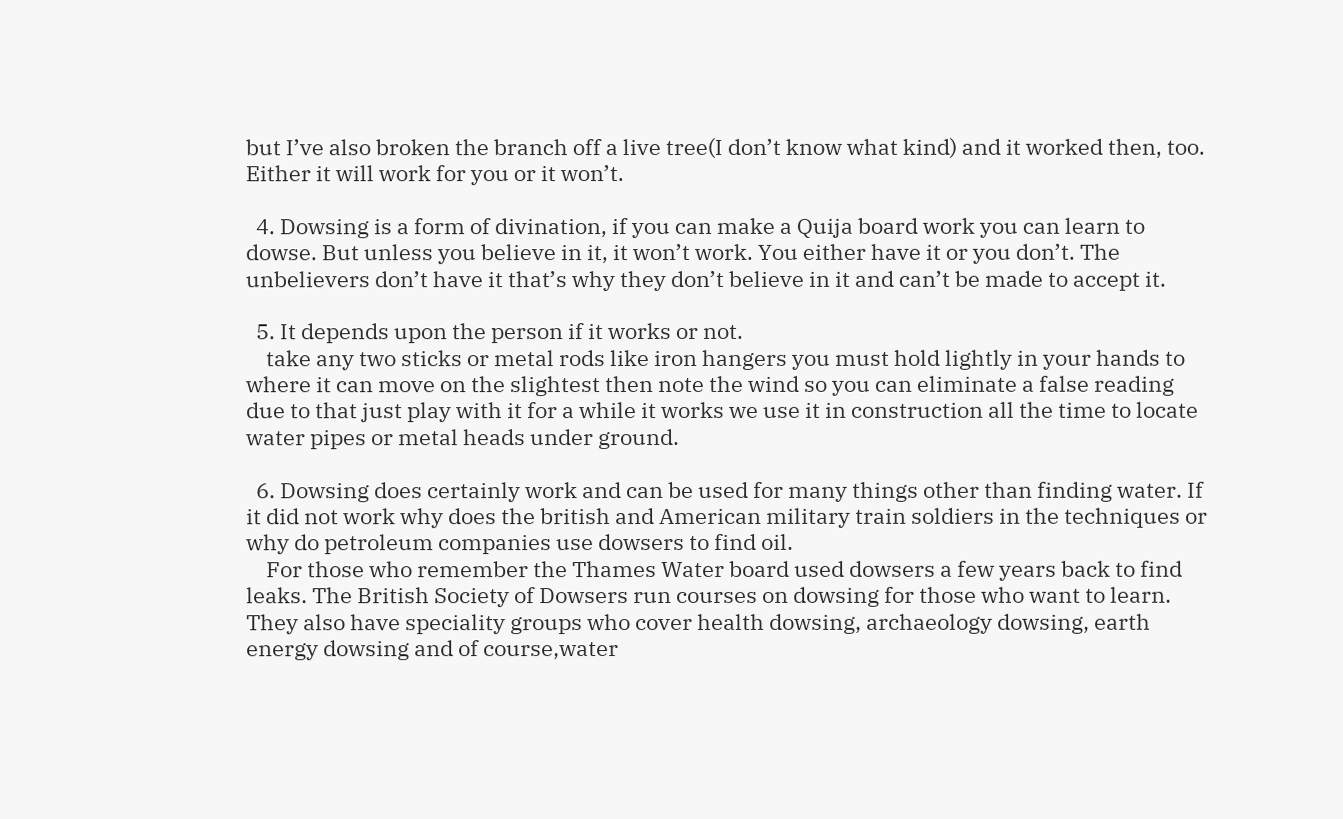but I’ve also broken the branch off a live tree(I don’t know what kind) and it worked then, too. Either it will work for you or it won’t.

  4. Dowsing is a form of divination, if you can make a Quija board work you can learn to dowse. But unless you believe in it, it won’t work. You either have it or you don’t. The unbelievers don’t have it that’s why they don’t believe in it and can’t be made to accept it.

  5. It depends upon the person if it works or not.
    take any two sticks or metal rods like iron hangers you must hold lightly in your hands to where it can move on the slightest then note the wind so you can eliminate a false reading due to that just play with it for a while it works we use it in construction all the time to locate water pipes or metal heads under ground.

  6. Dowsing does certainly work and can be used for many things other than finding water. If it did not work why does the british and American military train soldiers in the techniques or why do petroleum companies use dowsers to find oil.
    For those who remember the Thames Water board used dowsers a few years back to find leaks. The British Society of Dowsers run courses on dowsing for those who want to learn. They also have speciality groups who cover health dowsing, archaeology dowsing, earth energy dowsing and of course,water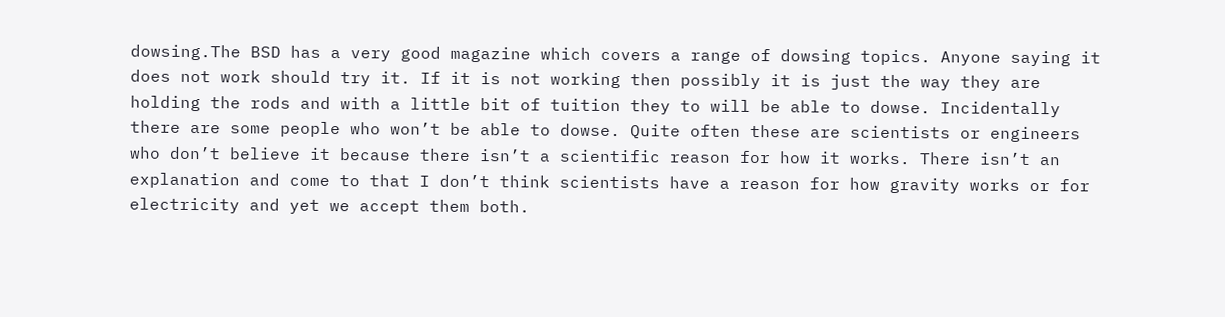dowsing.The BSD has a very good magazine which covers a range of dowsing topics. Anyone saying it does not work should try it. If it is not working then possibly it is just the way they are holding the rods and with a little bit of tuition they to will be able to dowse. Incidentally there are some people who won’t be able to dowse. Quite often these are scientists or engineers who don’t believe it because there isn’t a scientific reason for how it works. There isn’t an explanation and come to that I don’t think scientists have a reason for how gravity works or for electricity and yet we accept them both.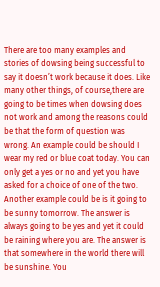There are too many examples and stories of dowsing being successful to say it doesn’t work because it does. Like many other things, of course,there are going to be times when dowsing does not work and among the reasons could be that the form of question was wrong. An example could be should I wear my red or blue coat today. You can only get a yes or no and yet you have asked for a choice of one of the two. Another example could be is it going to be sunny tomorrow. The answer is always going to be yes and yet it could be raining where you are. The answer is that somewhere in the world there will be sunshine. You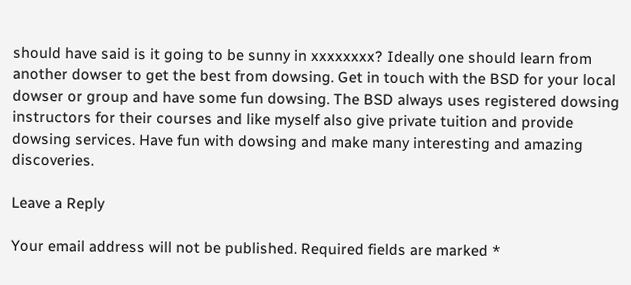should have said is it going to be sunny in xxxxxxxx? Ideally one should learn from another dowser to get the best from dowsing. Get in touch with the BSD for your local dowser or group and have some fun dowsing. The BSD always uses registered dowsing instructors for their courses and like myself also give private tuition and provide dowsing services. Have fun with dowsing and make many interesting and amazing discoveries.

Leave a Reply

Your email address will not be published. Required fields are marked *